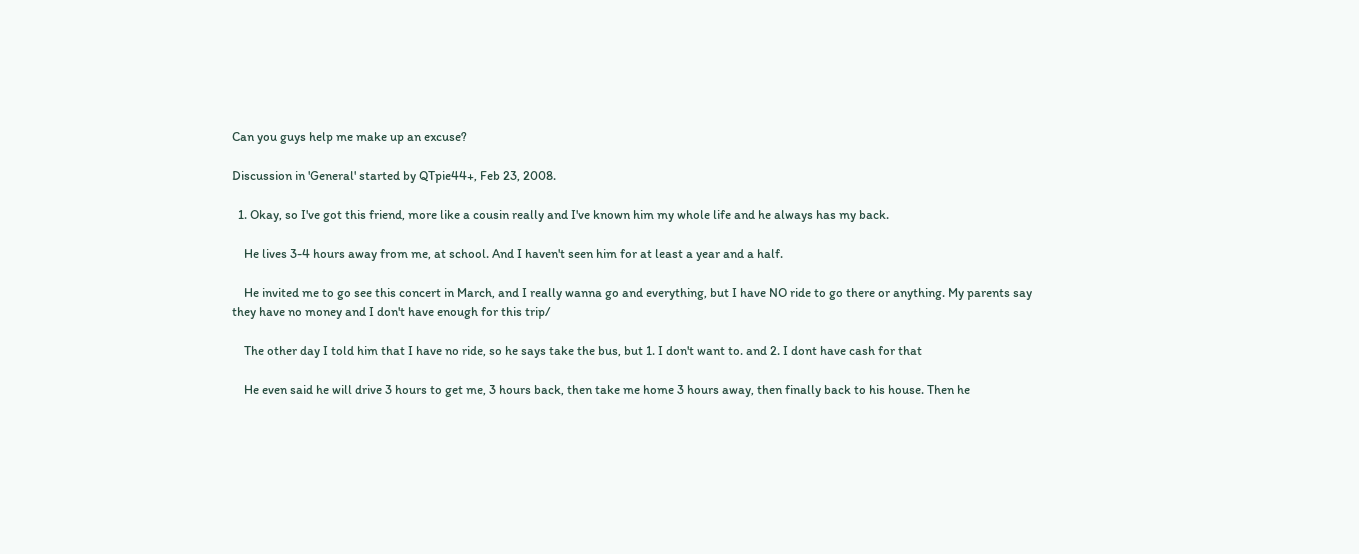Can you guys help me make up an excuse?

Discussion in 'General' started by QTpie44+, Feb 23, 2008.

  1. Okay, so I've got this friend, more like a cousin really and I've known him my whole life and he always has my back.

    He lives 3-4 hours away from me, at school. And I haven't seen him for at least a year and a half.

    He invited me to go see this concert in March, and I really wanna go and everything, but I have NO ride to go there or anything. My parents say they have no money and I don't have enough for this trip/

    The other day I told him that I have no ride, so he says take the bus, but 1. I don't want to. and 2. I dont have cash for that

    He even said he will drive 3 hours to get me, 3 hours back, then take me home 3 hours away, then finally back to his house. Then he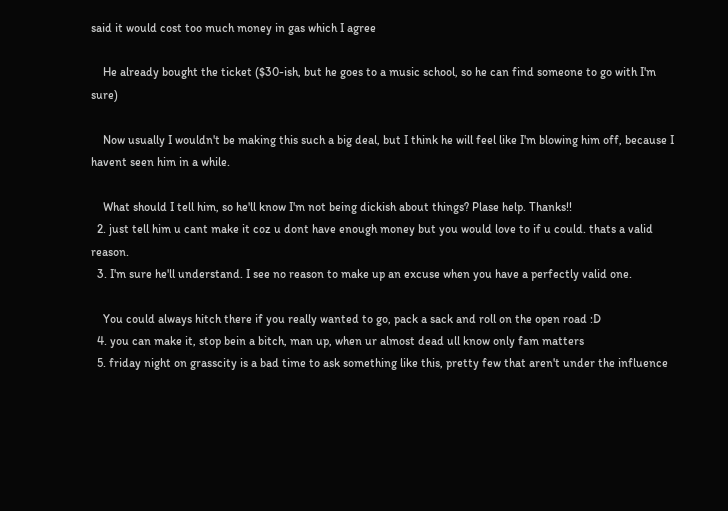said it would cost too much money in gas which I agree

    He already bought the ticket ($30-ish, but he goes to a music school, so he can find someone to go with I'm sure)

    Now usually I wouldn't be making this such a big deal, but I think he will feel like I'm blowing him off, because I havent seen him in a while.

    What should I tell him, so he'll know I'm not being dickish about things? Plase help. Thanks!!
  2. just tell him u cant make it coz u dont have enough money but you would love to if u could. thats a valid reason.
  3. I'm sure he'll understand. I see no reason to make up an excuse when you have a perfectly valid one.

    You could always hitch there if you really wanted to go, pack a sack and roll on the open road :D
  4. you can make it, stop bein a bitch, man up, when ur almost dead ull know only fam matters
  5. friday night on grasscity is a bad time to ask something like this, pretty few that aren't under the influence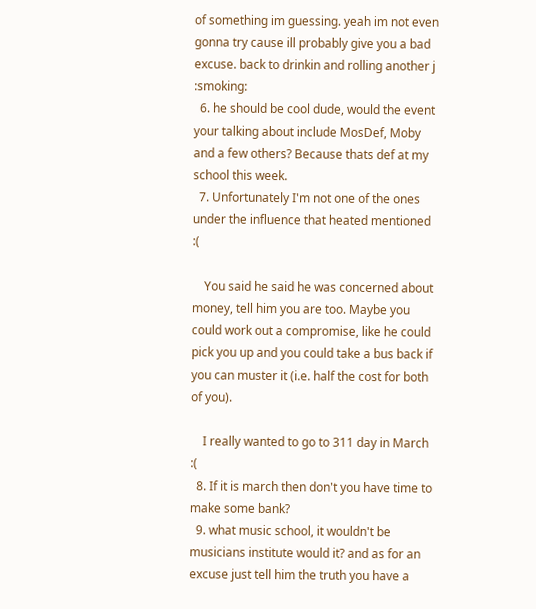of something im guessing. yeah im not even gonna try cause ill probably give you a bad excuse. back to drinkin and rolling another j :smoking:
  6. he should be cool dude, would the event your talking about include MosDef, Moby and a few others? Because thats def at my school this week.
  7. Unfortunately I'm not one of the ones under the influence that heated mentioned :(

    You said he said he was concerned about money, tell him you are too. Maybe you could work out a compromise, like he could pick you up and you could take a bus back if you can muster it (i.e. half the cost for both of you).

    I really wanted to go to 311 day in March :(
  8. If it is march then don't you have time to make some bank?
  9. what music school, it wouldn't be musicians institute would it? and as for an excuse just tell him the truth you have a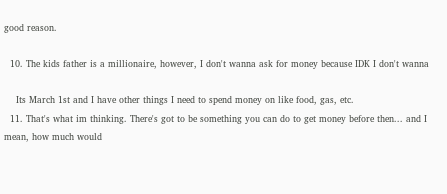good reason.

  10. The kids father is a millionaire, however, I don't wanna ask for money because IDK I don't wanna

    Its March 1st and I have other things I need to spend money on like food, gas, etc.
  11. That's what im thinking. There's got to be something you can do to get money before then... and I mean, how much would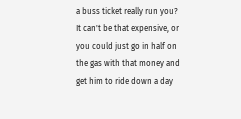a buss ticket really run you? It can't be that expensive, or you could just go in half on the gas with that money and get him to ride down a day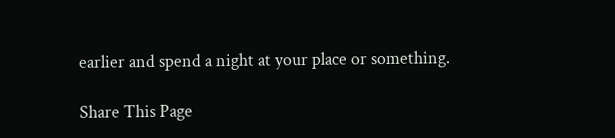earlier and spend a night at your place or something.

Share This Page